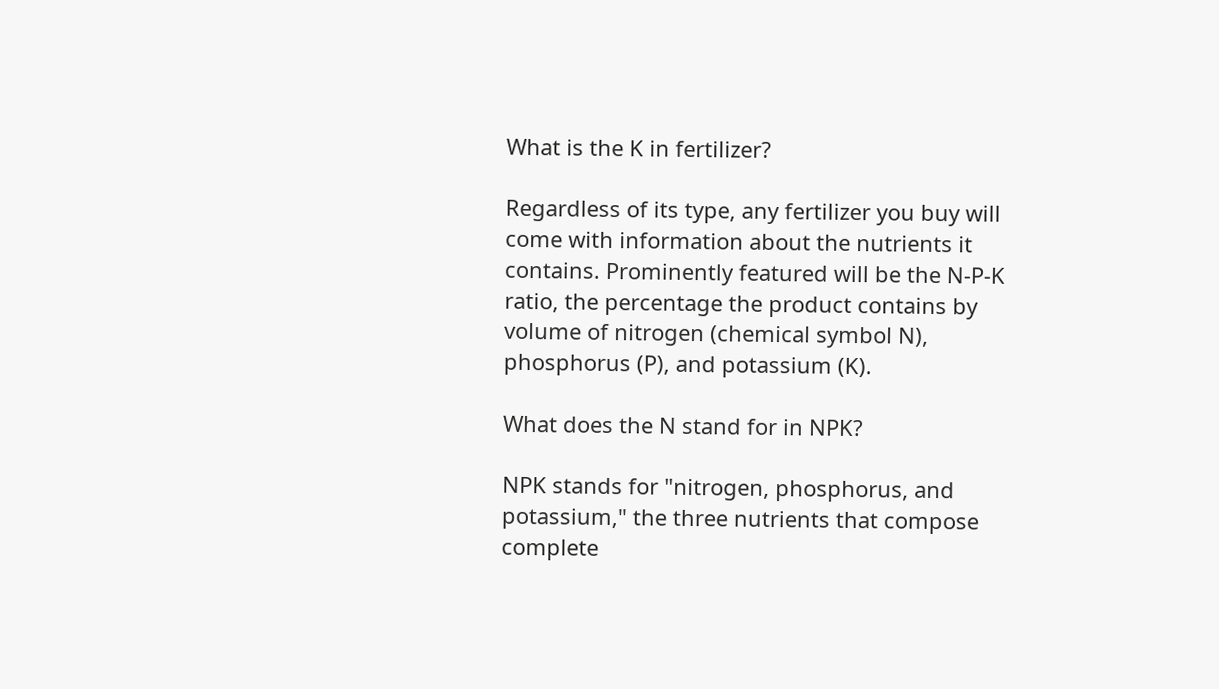What is the K in fertilizer?

Regardless of its type, any fertilizer you buy will come with information about the nutrients it contains. Prominently featured will be the N-P-K ratio, the percentage the product contains by volume of nitrogen (chemical symbol N), phosphorus (P), and potassium (K).

What does the N stand for in NPK?

NPK stands for "nitrogen, phosphorus, and potassium," the three nutrients that compose complete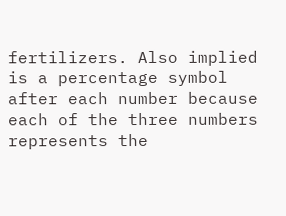fertilizers. Also implied is a percentage symbol after each number because each of the three numbers represents the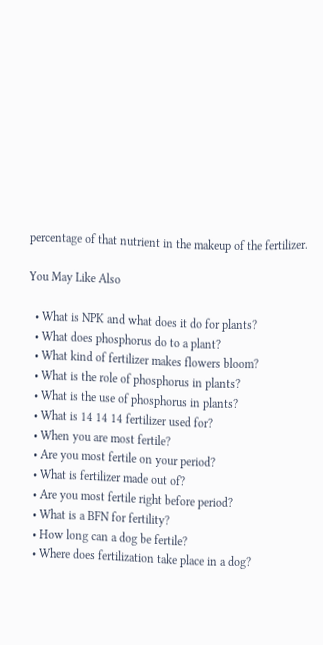percentage of that nutrient in the makeup of the fertilizer.

You May Like Also

  • What is NPK and what does it do for plants?
  • What does phosphorus do to a plant?
  • What kind of fertilizer makes flowers bloom?
  • What is the role of phosphorus in plants?
  • What is the use of phosphorus in plants?
  • What is 14 14 14 fertilizer used for?
  • When you are most fertile?
  • Are you most fertile on your period?
  • What is fertilizer made out of?
  • Are you most fertile right before period?
  • What is a BFN for fertility?
  • How long can a dog be fertile?
  • Where does fertilization take place in a dog?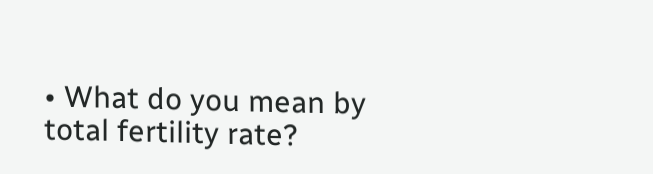• What do you mean by total fertility rate?